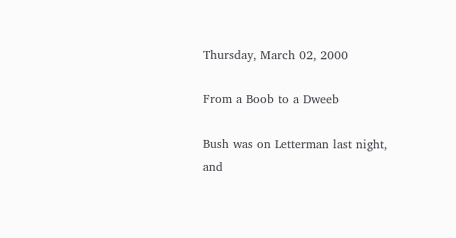Thursday, March 02, 2000

From a Boob to a Dweeb

Bush was on Letterman last night, and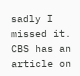sadly I missed it. CBS has an article on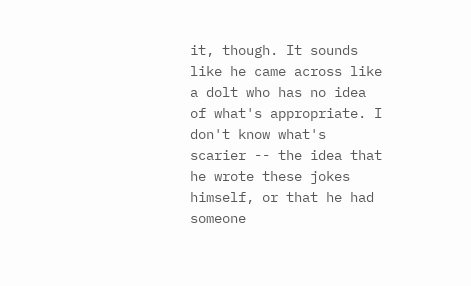it, though. It sounds like he came across like a dolt who has no idea of what's appropriate. I don't know what's scarier -- the idea that he wrote these jokes himself, or that he had someone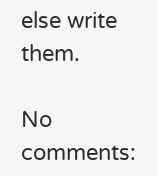else write them.

No comments: